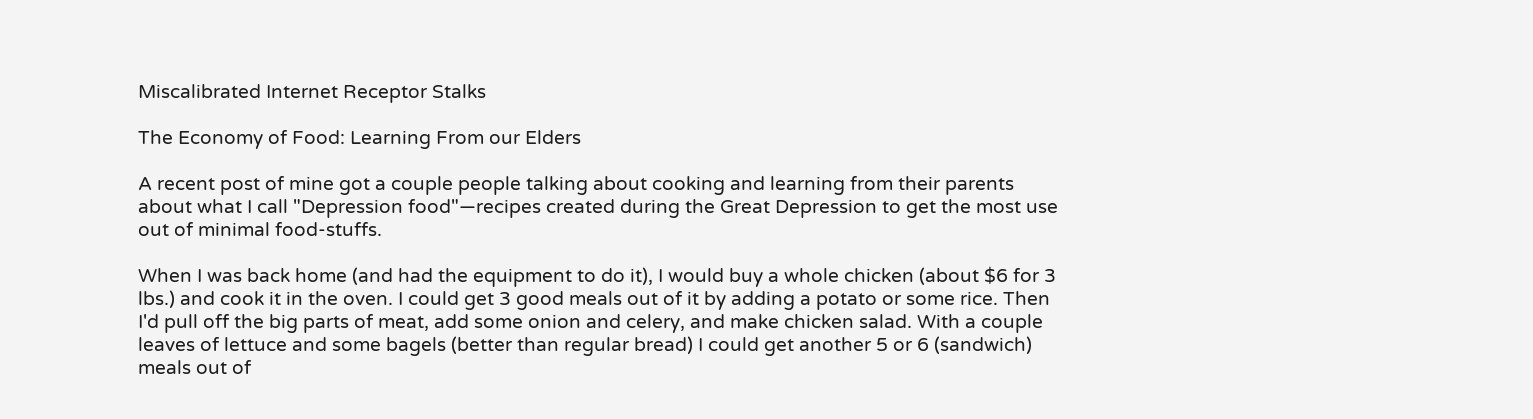Miscalibrated Internet Receptor Stalks

The Economy of Food: Learning From our Elders

A recent post of mine got a couple people talking about cooking and learning from their parents about what I call "Depression food"—recipes created during the Great Depression to get the most use out of minimal food-stuffs.

When I was back home (and had the equipment to do it), I would buy a whole chicken (about $6 for 3 lbs.) and cook it in the oven. I could get 3 good meals out of it by adding a potato or some rice. Then I'd pull off the big parts of meat, add some onion and celery, and make chicken salad. With a couple leaves of lettuce and some bagels (better than regular bread) I could get another 5 or 6 (sandwich) meals out of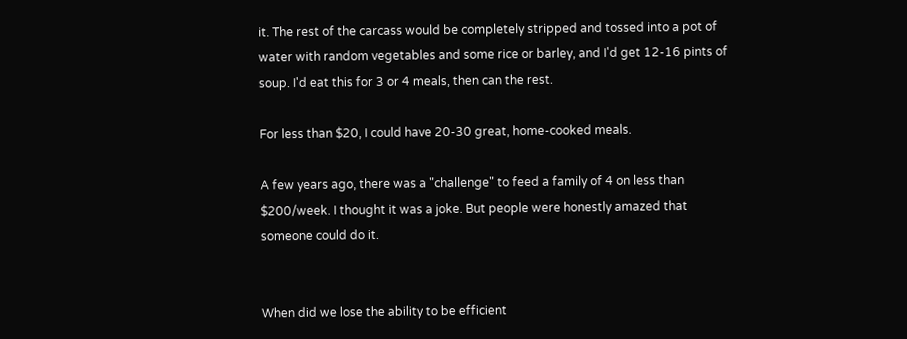it. The rest of the carcass would be completely stripped and tossed into a pot of water with random vegetables and some rice or barley, and I'd get 12-16 pints of soup. I'd eat this for 3 or 4 meals, then can the rest.

For less than $20, I could have 20-30 great, home-cooked meals.

A few years ago, there was a "challenge" to feed a family of 4 on less than $200/week. I thought it was a joke. But people were honestly amazed that someone could do it.


When did we lose the ability to be efficient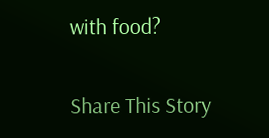with food?

Share This Story